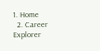1. Home
  2. Career Explorer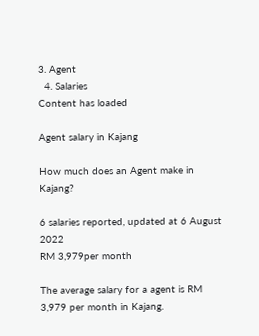3. Agent
  4. Salaries
Content has loaded

Agent salary in Kajang

How much does an Agent make in Kajang?

6 salaries reported, updated at 6 August 2022
RM 3,979per month

The average salary for a agent is RM 3,979 per month in Kajang.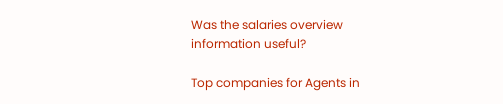Was the salaries overview information useful?

Top companies for Agents in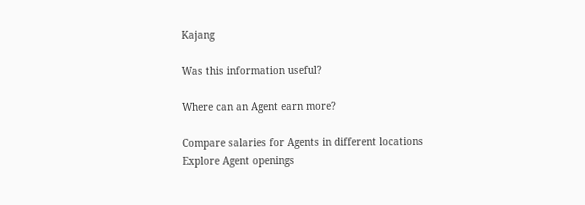Kajang

Was this information useful?

Where can an Agent earn more?

Compare salaries for Agents in different locations
Explore Agent openings